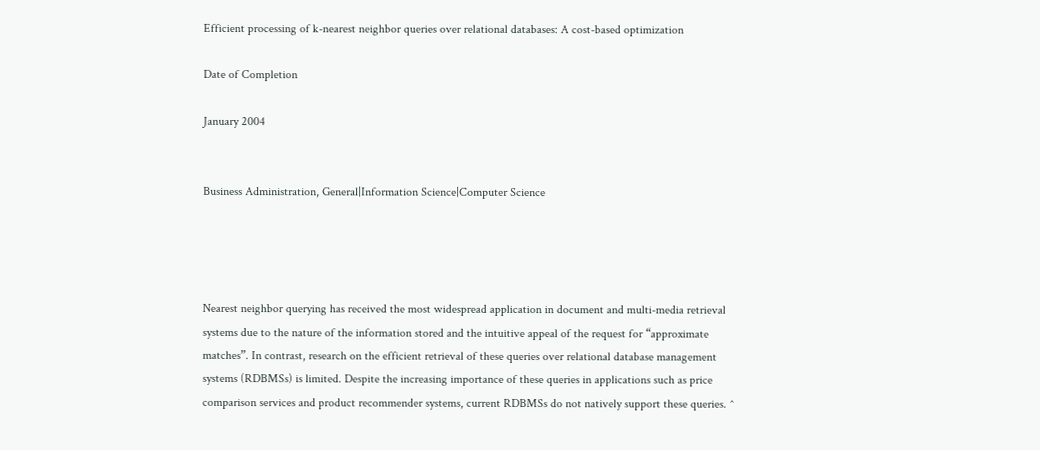Efficient processing of k-nearest neighbor queries over relational databases: A cost-based optimization

Date of Completion

January 2004


Business Administration, General|Information Science|Computer Science




Nearest neighbor querying has received the most widespread application in document and multi-media retrieval systems due to the nature of the information stored and the intuitive appeal of the request for “approximate matches”. In contrast, research on the efficient retrieval of these queries over relational database management systems (RDBMSs) is limited. Despite the increasing importance of these queries in applications such as price comparison services and product recommender systems, current RDBMSs do not natively support these queries. ^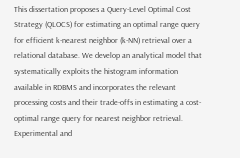This dissertation proposes a Query-Level Optimal Cost Strategy (QLOCS) for estimating an optimal range query for efficient k-nearest neighbor (k-NN) retrieval over a relational database. We develop an analytical model that systematically exploits the histogram information available in RDBMS and incorporates the relevant processing costs and their trade-offs in estimating a cost-optimal range query for nearest neighbor retrieval. Experimental and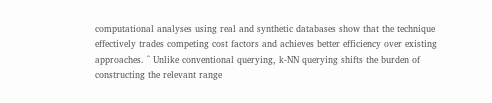computational analyses using real and synthetic databases show that the technique effectively trades competing cost factors and achieves better efficiency over existing approaches. ^ Unlike conventional querying, k-NN querying shifts the burden of constructing the relevant range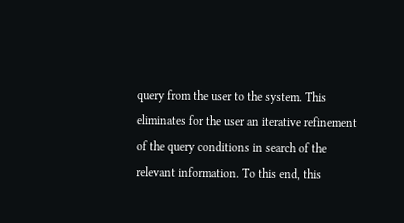query from the user to the system. This eliminates for the user an iterative refinement of the query conditions in search of the relevant information. To this end, this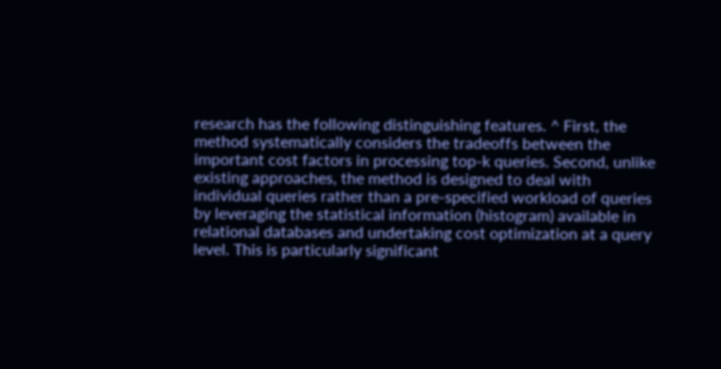research has the following distinguishing features. ^ First, the method systematically considers the tradeoffs between the important cost factors in processing top-k queries. Second, unlike existing approaches, the method is designed to deal with individual queries rather than a pre-specified workload of queries by leveraging the statistical information (histogram) available in relational databases and undertaking cost optimization at a query level. This is particularly significant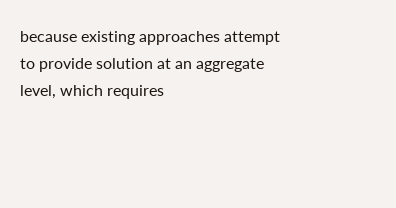because existing approaches attempt to provide solution at an aggregate level, which requires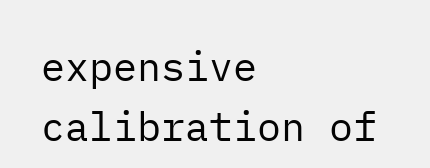expensive calibration of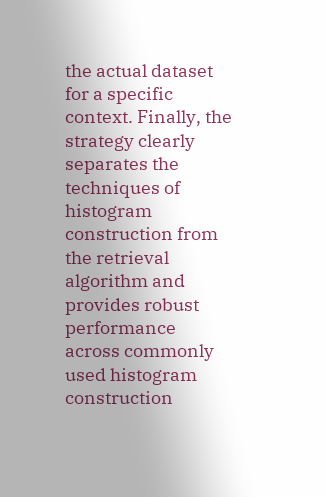the actual dataset for a specific context. Finally, the strategy clearly separates the techniques of histogram construction from the retrieval algorithm and provides robust performance across commonly used histogram construction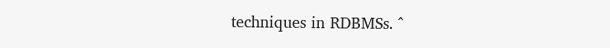techniques in RDBMSs. ^